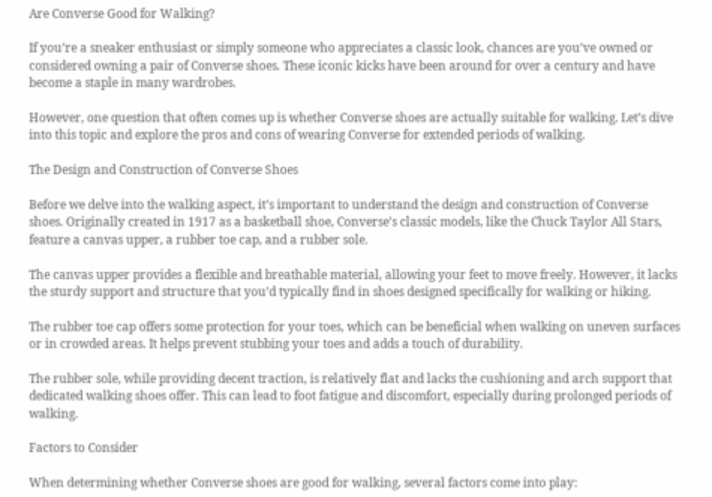Are Converse Good for Walking?

If you’re a sneaker enthusiast or simply someone who appreciates a classic look, chances are you’ve owned or considered owning a pair of Converse shoes. These iconic kicks have been around for over a century and have become a staple in many wardrobes.

However, one question that often comes up is whether Converse shoes are actually suitable for walking. Let’s dive into this topic and explore the pros and cons of wearing Converse for extended periods of walking.

The Design and Construction of Converse Shoes

Before we delve into the walking aspect, it’s important to understand the design and construction of Converse shoes. Originally created in 1917 as a basketball shoe, Converse’s classic models, like the Chuck Taylor All Stars, feature a canvas upper, a rubber toe cap, and a rubber sole.

The canvas upper provides a flexible and breathable material, allowing your feet to move freely. However, it lacks the sturdy support and structure that you’d typically find in shoes designed specifically for walking or hiking.

The rubber toe cap offers some protection for your toes, which can be beneficial when walking on uneven surfaces or in crowded areas. It helps prevent stubbing your toes and adds a touch of durability.

The rubber sole, while providing decent traction, is relatively flat and lacks the cushioning and arch support that dedicated walking shoes offer. This can lead to foot fatigue and discomfort, especially during prolonged periods of walking.

Factors to Consider

When determining whether Converse shoes are good for walking, several factors come into play: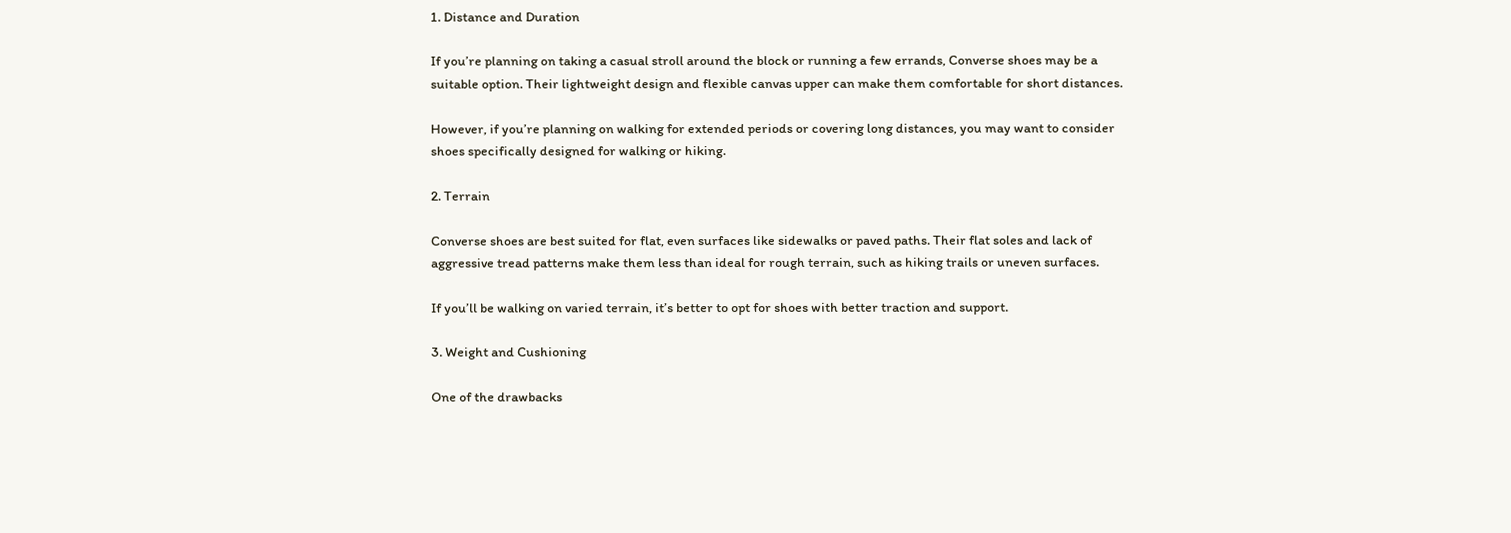1. Distance and Duration

If you’re planning on taking a casual stroll around the block or running a few errands, Converse shoes may be a suitable option. Their lightweight design and flexible canvas upper can make them comfortable for short distances.

However, if you’re planning on walking for extended periods or covering long distances, you may want to consider shoes specifically designed for walking or hiking.

2. Terrain

Converse shoes are best suited for flat, even surfaces like sidewalks or paved paths. Their flat soles and lack of aggressive tread patterns make them less than ideal for rough terrain, such as hiking trails or uneven surfaces.

If you’ll be walking on varied terrain, it’s better to opt for shoes with better traction and support.

3. Weight and Cushioning

One of the drawbacks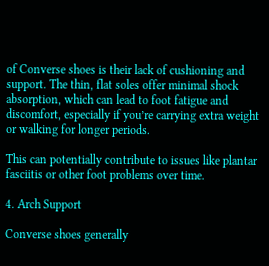of Converse shoes is their lack of cushioning and support. The thin, flat soles offer minimal shock absorption, which can lead to foot fatigue and discomfort, especially if you’re carrying extra weight or walking for longer periods.

This can potentially contribute to issues like plantar fasciitis or other foot problems over time.

4. Arch Support

Converse shoes generally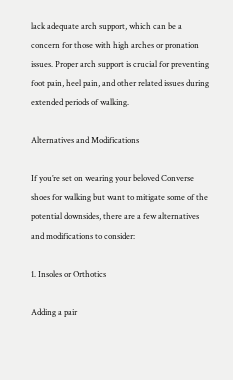lack adequate arch support, which can be a concern for those with high arches or pronation issues. Proper arch support is crucial for preventing foot pain, heel pain, and other related issues during extended periods of walking.

Alternatives and Modifications

If you’re set on wearing your beloved Converse shoes for walking but want to mitigate some of the potential downsides, there are a few alternatives and modifications to consider:

1. Insoles or Orthotics

Adding a pair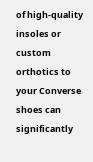of high-quality insoles or custom orthotics to your Converse shoes can significantly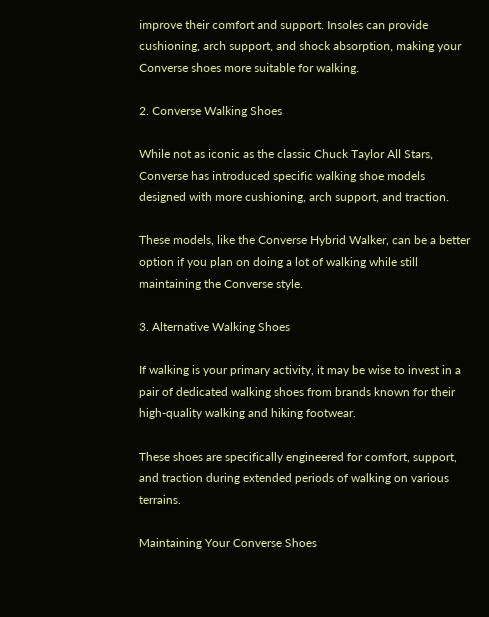improve their comfort and support. Insoles can provide cushioning, arch support, and shock absorption, making your Converse shoes more suitable for walking.

2. Converse Walking Shoes

While not as iconic as the classic Chuck Taylor All Stars, Converse has introduced specific walking shoe models designed with more cushioning, arch support, and traction.

These models, like the Converse Hybrid Walker, can be a better option if you plan on doing a lot of walking while still maintaining the Converse style.

3. Alternative Walking Shoes

If walking is your primary activity, it may be wise to invest in a pair of dedicated walking shoes from brands known for their high-quality walking and hiking footwear.

These shoes are specifically engineered for comfort, support, and traction during extended periods of walking on various terrains.

Maintaining Your Converse Shoes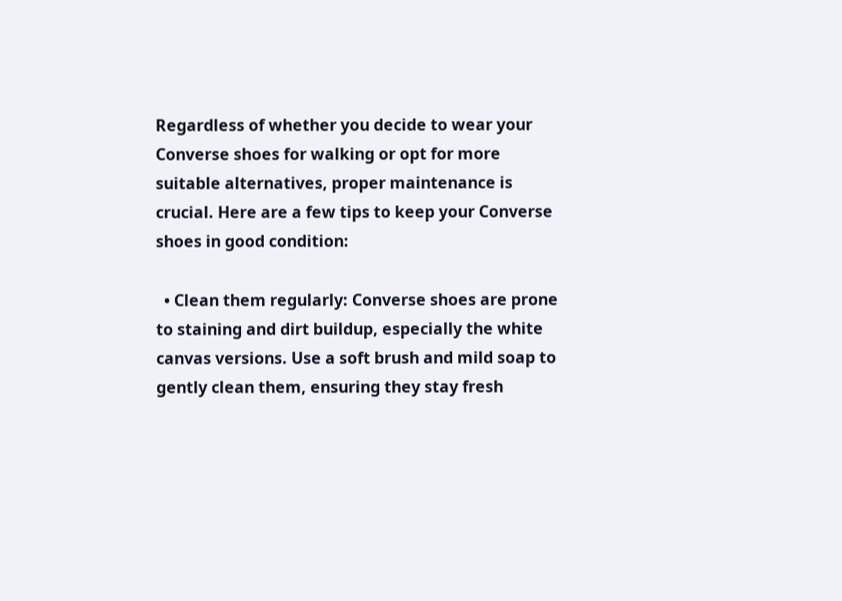Regardless of whether you decide to wear your Converse shoes for walking or opt for more suitable alternatives, proper maintenance is crucial. Here are a few tips to keep your Converse shoes in good condition:

  • Clean them regularly: Converse shoes are prone to staining and dirt buildup, especially the white canvas versions. Use a soft brush and mild soap to gently clean them, ensuring they stay fresh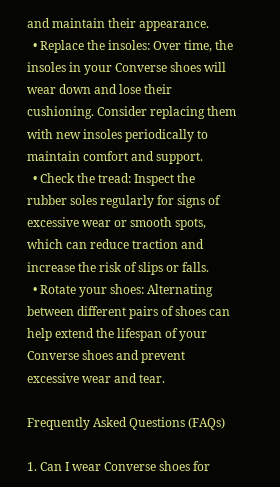and maintain their appearance.
  • Replace the insoles: Over time, the insoles in your Converse shoes will wear down and lose their cushioning. Consider replacing them with new insoles periodically to maintain comfort and support.
  • Check the tread: Inspect the rubber soles regularly for signs of excessive wear or smooth spots, which can reduce traction and increase the risk of slips or falls.
  • Rotate your shoes: Alternating between different pairs of shoes can help extend the lifespan of your Converse shoes and prevent excessive wear and tear.

Frequently Asked Questions (FAQs)

1. Can I wear Converse shoes for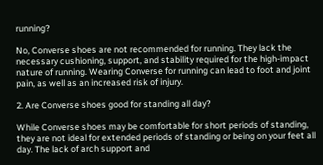running?

No, Converse shoes are not recommended for running. They lack the necessary cushioning, support, and stability required for the high-impact nature of running. Wearing Converse for running can lead to foot and joint pain, as well as an increased risk of injury.

2. Are Converse shoes good for standing all day?

While Converse shoes may be comfortable for short periods of standing, they are not ideal for extended periods of standing or being on your feet all day. The lack of arch support and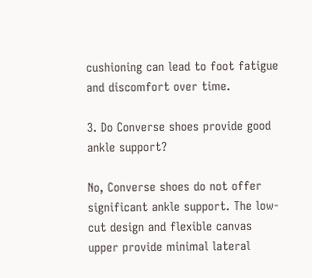cushioning can lead to foot fatigue and discomfort over time.

3. Do Converse shoes provide good ankle support?

No, Converse shoes do not offer significant ankle support. The low-cut design and flexible canvas upper provide minimal lateral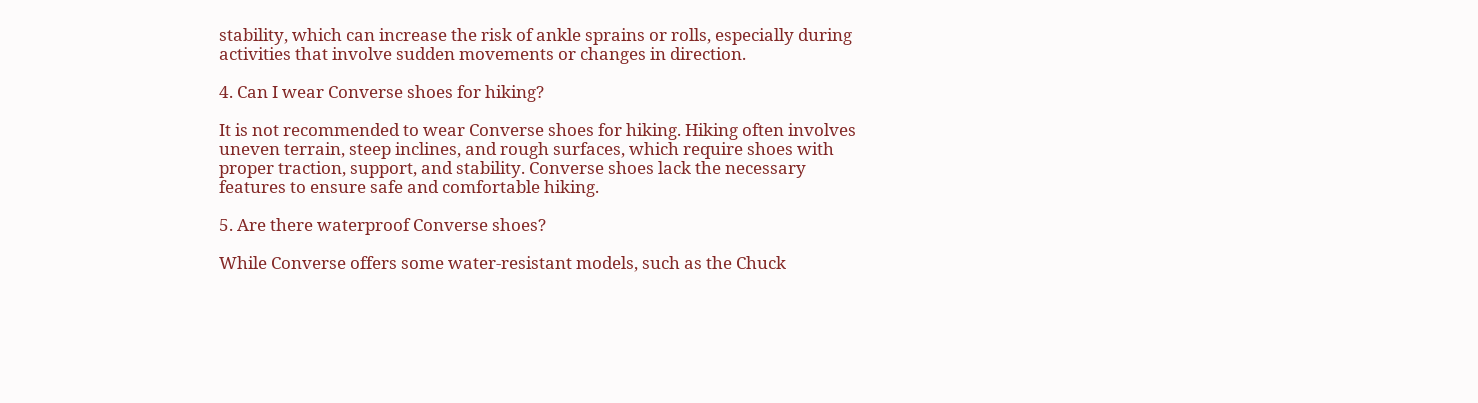stability, which can increase the risk of ankle sprains or rolls, especially during activities that involve sudden movements or changes in direction.

4. Can I wear Converse shoes for hiking?

It is not recommended to wear Converse shoes for hiking. Hiking often involves uneven terrain, steep inclines, and rough surfaces, which require shoes with proper traction, support, and stability. Converse shoes lack the necessary features to ensure safe and comfortable hiking.

5. Are there waterproof Converse shoes?

While Converse offers some water-resistant models, such as the Chuck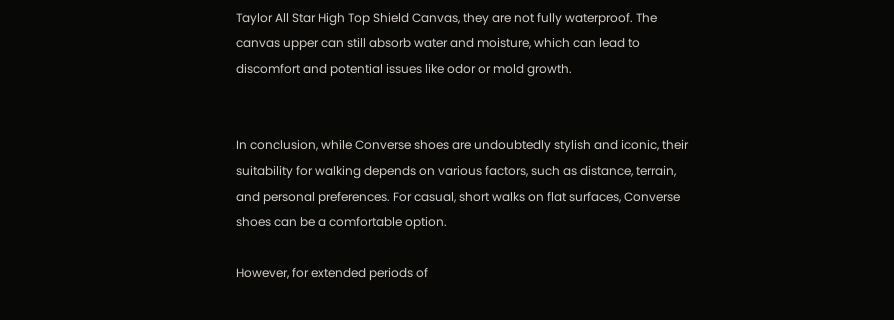Taylor All Star High Top Shield Canvas, they are not fully waterproof. The canvas upper can still absorb water and moisture, which can lead to discomfort and potential issues like odor or mold growth.


In conclusion, while Converse shoes are undoubtedly stylish and iconic, their suitability for walking depends on various factors, such as distance, terrain, and personal preferences. For casual, short walks on flat surfaces, Converse shoes can be a comfortable option.

However, for extended periods of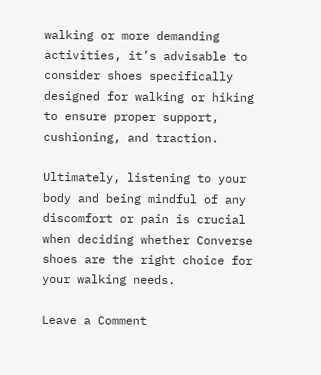walking or more demanding activities, it’s advisable to consider shoes specifically designed for walking or hiking to ensure proper support, cushioning, and traction.

Ultimately, listening to your body and being mindful of any discomfort or pain is crucial when deciding whether Converse shoes are the right choice for your walking needs.

Leave a Comment